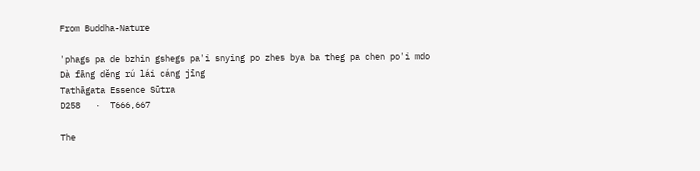From Buddha-Nature

'phags pa de bzhin gshegs pa'i snying po zhes bya ba theg pa chen po'i mdo
Dà fāng děng rú lái cáng jīng
Tathāgata Essence Sūtra
D258   ·  T666,667

The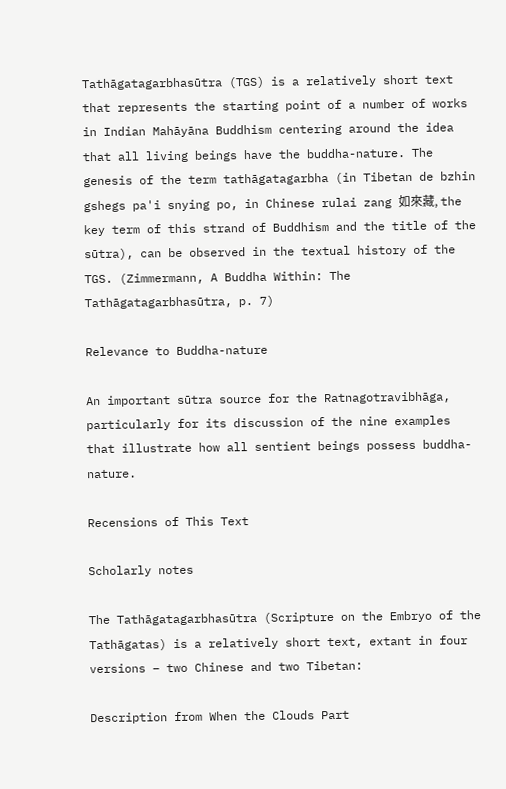Tathāgatagarbhasūtra (TGS) is a relatively short text that represents the starting point of a number of works in Indian Mahāyāna Buddhism centering around the idea that all living beings have the buddha-nature. The genesis of the term tathāgatagarbha (in Tibetan de bzhin gshegs pa'i snying po, in Chinese rulai zang 如來藏, the key term of this strand of Buddhism and the title of the sūtra), can be observed in the textual history of the TGS. (Zimmermann, A Buddha Within: The Tathāgatagarbhasūtra, p. 7)

Relevance to Buddha-nature

An important sūtra source for the Ratnagotravibhāga, particularly for its discussion of the nine examples that illustrate how all sentient beings possess buddha-nature.

Recensions of This Text

Scholarly notes

The Tathāgatagarbhasūtra (Scripture on the Embryo of the Tathāgatas) is a relatively short text, extant in four versions – two Chinese and two Tibetan:

Description from When the Clouds Part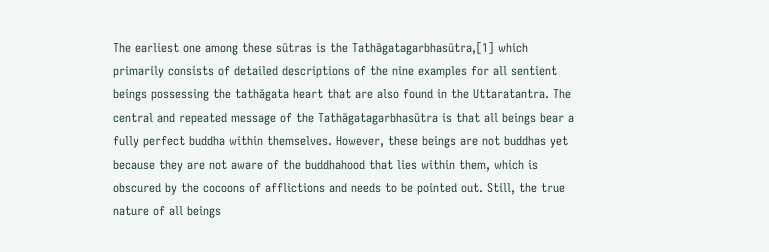The earliest one among these sūtras is the Tathāgatagarbhasūtra,[1] which primarily consists of detailed descriptions of the nine examples for all sentient beings possessing the tathāgata heart that are also found in the Uttaratantra. The central and repeated message of the Tathāgatagarbhasūtra is that all beings bear a fully perfect buddha within themselves. However, these beings are not buddhas yet because they are not aware of the buddhahood that lies within them, which is obscured by the cocoons of afflictions and needs to be pointed out. Still, the true nature of all beings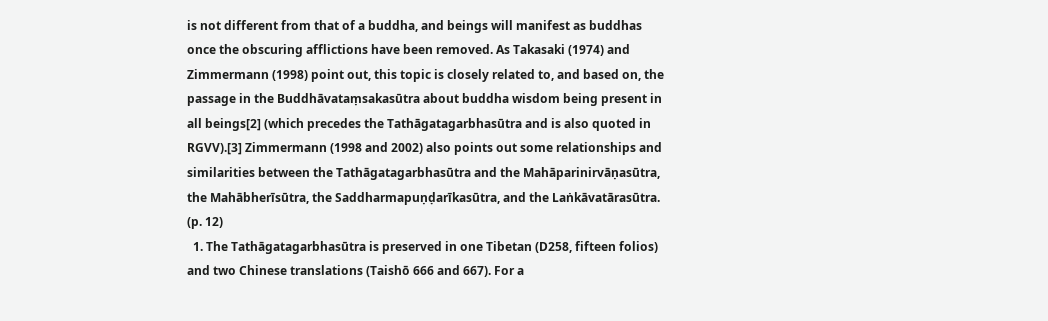is not different from that of a buddha, and beings will manifest as buddhas once the obscuring afflictions have been removed. As Takasaki (1974) and Zimmermann (1998) point out, this topic is closely related to, and based on, the passage in the Buddhāvataṃsakasūtra about buddha wisdom being present in all beings[2] (which precedes the Tathāgatagarbhasūtra and is also quoted in RGVV).[3] Zimmermann (1998 and 2002) also points out some relationships and similarities between the Tathāgatagarbhasūtra and the Mahāparinirvāṇasūtra, the Mahābherīsūtra, the Saddharmapuṇḍarīkasūtra, and the Laṅkāvatārasūtra. (p. 12)
  1. The Tathāgatagarbhasūtra is preserved in one Tibetan (D258, fifteen folios) and two Chinese translations (Taishō 666 and 667). For a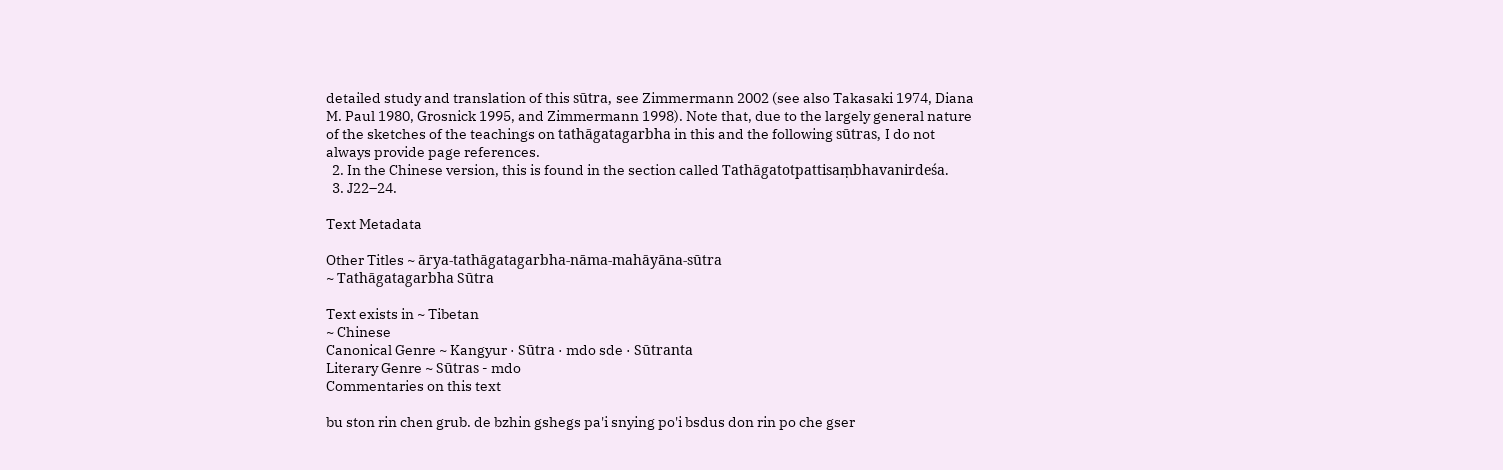detailed study and translation of this sūtra, see Zimmermann 2002 (see also Takasaki 1974, Diana M. Paul 1980, Grosnick 1995, and Zimmermann 1998). Note that, due to the largely general nature of the sketches of the teachings on tathāgatagarbha in this and the following sūtras, I do not always provide page references.
  2. In the Chinese version, this is found in the section called Tathāgatotpattisaṃbhavanirdeśa.
  3. J22–24.

Text Metadata

Other Titles ~ ārya-tathāgatagarbha-nāma-mahāyāna-sūtra
~ Tathāgatagarbha Sūtra

Text exists in ~ Tibetan
~ Chinese
Canonical Genre ~ Kangyur · Sūtra · mdo sde · Sūtranta
Literary Genre ~ Sūtras - mdo
Commentaries on this text

bu ston rin chen grub. de bzhin gshegs pa'i snying po'i bsdus don rin po che gser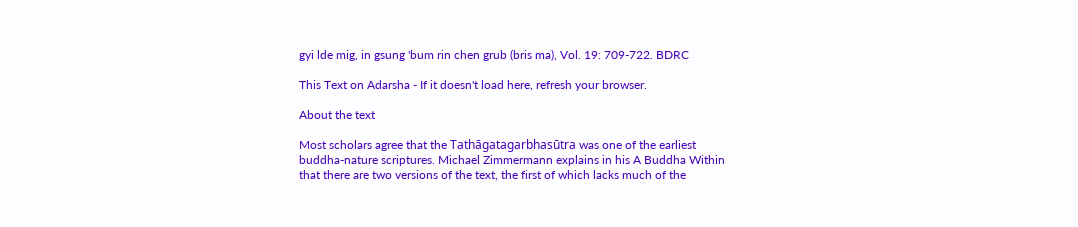gyi lde mig, in gsung 'bum rin chen grub (bris ma), Vol. 19: 709-722. BDRC

This Text on Adarsha - If it doesn't load here, refresh your browser.

About the text

Most scholars agree that the Tathāgatagarbhasūtra was one of the earliest buddha-nature scriptures. Michael Zimmermann explains in his A Buddha Within that there are two versions of the text, the first of which lacks much of the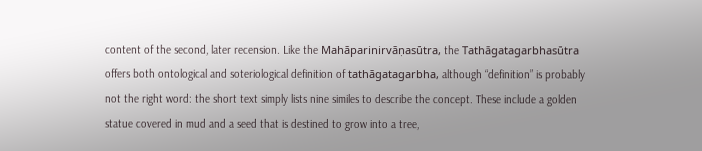content of the second, later recension. Like the Mahāparinirvāṇasūtra, the Tathāgatagarbhasūtra offers both ontological and soteriological definition of tathāgatagarbha, although “definition” is probably not the right word: the short text simply lists nine similes to describe the concept. These include a golden statue covered in mud and a seed that is destined to grow into a tree,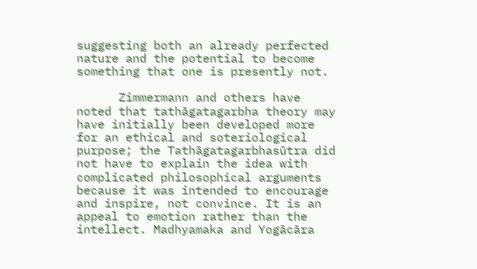suggesting both an already perfected nature and the potential to become something that one is presently not.

      Zimmermann and others have noted that tathāgatagarbha theory may have initially been developed more for an ethical and soteriological purpose; the Tathāgatagarbhasūtra did not have to explain the idea with complicated philosophical arguments because it was intended to encourage and inspire, not convince. It is an appeal to emotion rather than the intellect. Madhyamaka and Yogācāra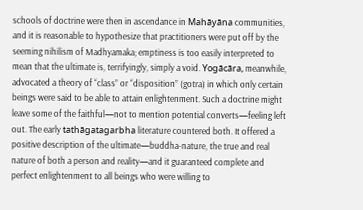schools of doctrine were then in ascendance in Mahāyāna communities, and it is reasonable to hypothesize that practitioners were put off by the seeming nihilism of Madhyamaka; emptiness is too easily interpreted to mean that the ultimate is, terrifyingly, simply a void. Yogācāra, meanwhile, advocated a theory of “class” or “disposition” (gotra) in which only certain beings were said to be able to attain enlightenment. Such a doctrine might leave some of the faithful—not to mention potential converts—feeling left out. The early tathāgatagarbha literature countered both. It offered a positive description of the ultimate—buddha-nature, the true and real nature of both a person and reality—and it guaranteed complete and perfect enlightenment to all beings who were willing to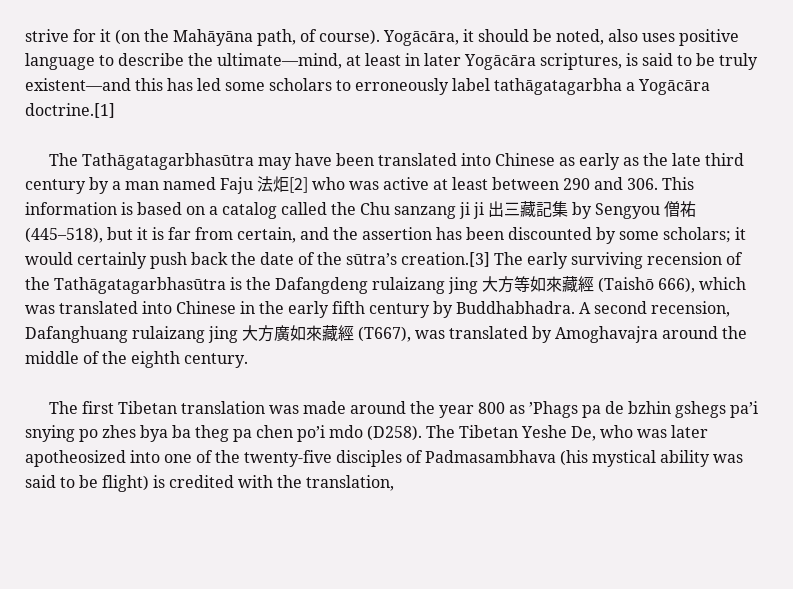strive for it (on the Mahāyāna path, of course). Yogācāra, it should be noted, also uses positive language to describe the ultimate—mind, at least in later Yogācāra scriptures, is said to be truly existent—and this has led some scholars to erroneously label tathāgatagarbha a Yogācāra doctrine.[1]

      The Tathāgatagarbhasūtra may have been translated into Chinese as early as the late third century by a man named Faju 法炬[2] who was active at least between 290 and 306. This information is based on a catalog called the Chu sanzang ji ji 出三藏記集 by Sengyou 僧祐 (445–518), but it is far from certain, and the assertion has been discounted by some scholars; it would certainly push back the date of the sūtra’s creation.[3] The early surviving recension of the Tathāgatagarbhasūtra is the Dafangdeng rulaizang jing 大方等如來藏經 (Taishō 666), which was translated into Chinese in the early fifth century by Buddhabhadra. A second recension, Dafanghuang rulaizang jing 大方廣如來藏經 (T667), was translated by Amoghavajra around the middle of the eighth century.

      The first Tibetan translation was made around the year 800 as ’Phags pa de bzhin gshegs pa’i snying po zhes bya ba theg pa chen po’i mdo (D258). The Tibetan Yeshe De, who was later apotheosized into one of the twenty-five disciples of Padmasambhava (his mystical ability was said to be flight) is credited with the translation,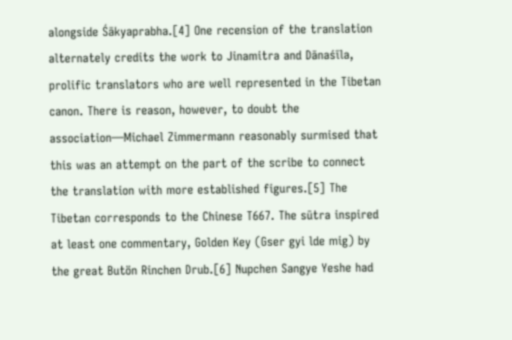alongside Śākyaprabha.[4] One recension of the translation alternately credits the work to Jinamitra and Dānaśīla, prolific translators who are well represented in the Tibetan canon. There is reason, however, to doubt the association—Michael Zimmermann reasonably surmised that this was an attempt on the part of the scribe to connect the translation with more established figures.[5] The Tibetan corresponds to the Chinese T667. The sūtra inspired at least one commentary, Golden Key (Gser gyi lde mig) by the great Butön Rinchen Drub.[6] Nupchen Sangye Yeshe had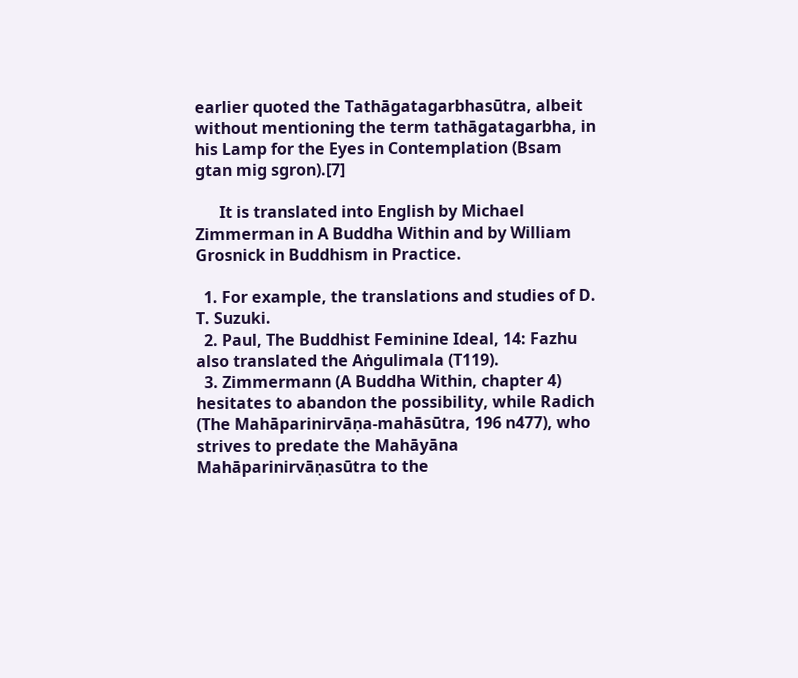earlier quoted the Tathāgatagarbhasūtra, albeit without mentioning the term tathāgatagarbha, in his Lamp for the Eyes in Contemplation (Bsam gtan mig sgron).[7]

      It is translated into English by Michael Zimmerman in A Buddha Within and by William Grosnick in Buddhism in Practice.

  1. For example, the translations and studies of D. T. Suzuki.
  2. Paul, The Buddhist Feminine Ideal, 14: Fazhu also translated the Aṅgulimala (T119).
  3. Zimmermann (A Buddha Within, chapter 4) hesitates to abandon the possibility, while Radich (The Mahāparinirvāṇa-mahāsūtra, 196 n477), who strives to predate the Mahāyāna Mahāparinirvāṇasūtra to the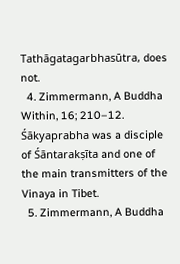Tathāgatagarbhasūtra, does not.
  4. Zimmermann, A Buddha Within, 16; 210–12. Śākyaprabha was a disciple of Śāntarakṣīta and one of the main transmitters of the Vinaya in Tibet.
  5. Zimmermann, A Buddha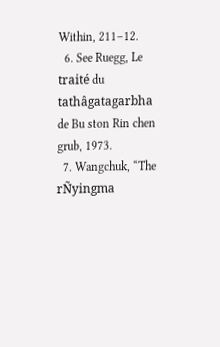Within, 211–12.
  6. See Ruegg, Le traité du tathâgatagarbha de Bu ston Rin chen grub, 1973.
  7. Wangchuk, “The rÑyingma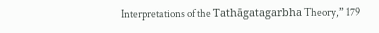Interpretations of the Tathāgatagarbha Theory,” 179